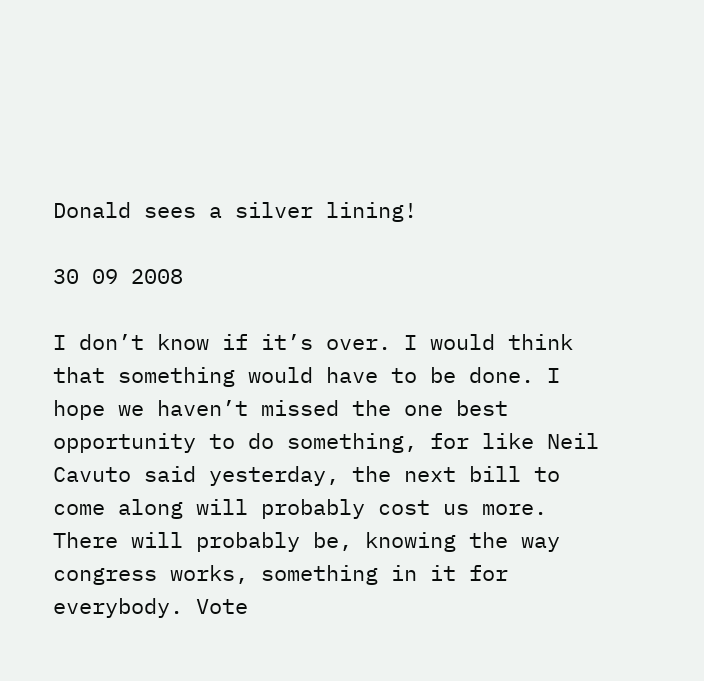Donald sees a silver lining!

30 09 2008

I don’t know if it’s over. I would think that something would have to be done. I hope we haven’t missed the one best opportunity to do something, for like Neil Cavuto said yesterday, the next bill to come along will probably cost us more. There will probably be, knowing the way congress works, something in it for everybody. Vote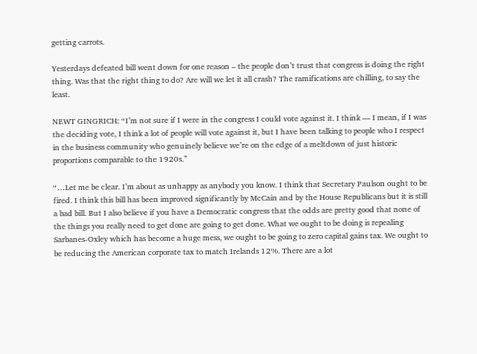getting carrots.

Yesterdays defeated bill went down for one reason – the people don’t trust that congress is doing the right thing. Was that the right thing to do? Are will we let it all crash? The ramifications are chilling, to say the least.

NEWT GINGRICH: “I’m not sure if I were in the congress I could vote against it. I think — I mean, if I was the deciding vote, I think a lot of people will vote against it, but I have been talking to people who I respect in the business community who genuinely believe we’re on the edge of a meltdown of just historic proportions comparable to the 1920s.”

“…Let me be clear. I’m about as unhappy as anybody you know. I think that Secretary Paulson ought to be fired. I think this bill has been improved significantly by McCain and by the House Republicans but it is still a bad bill. But I also believe if you have a Democratic congress that the odds are pretty good that none of the things you really need to get done are going to get done. What we ought to be doing is repealing Sarbanes-Oxley which has become a huge mess, we ought to be going to zero capital gains tax. We ought to be reducing the American corporate tax to match Irelands 12%. There are a lot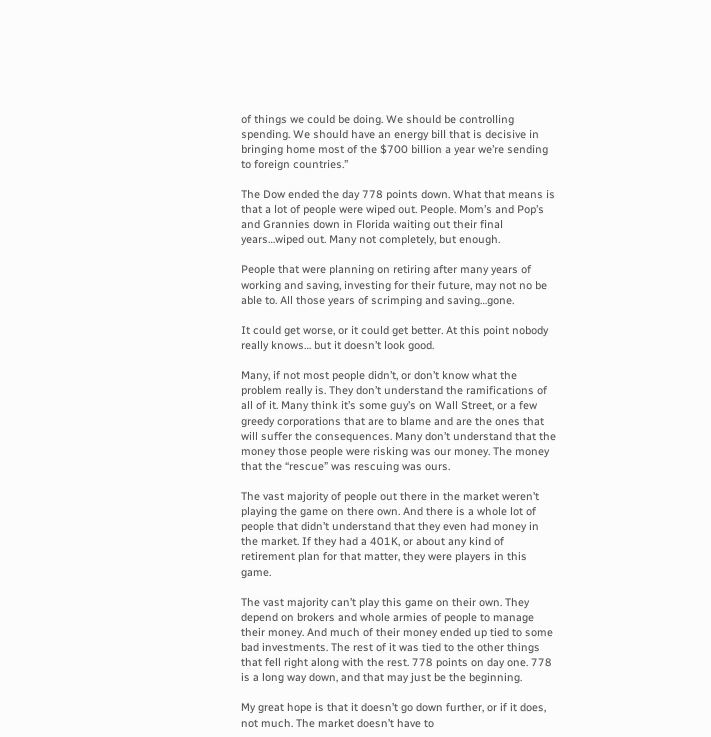of things we could be doing. We should be controlling spending. We should have an energy bill that is decisive in bringing home most of the $700 billion a year we’re sending to foreign countries.”

The Dow ended the day 778 points down. What that means is that a lot of people were wiped out. People. Mom’s and Pop’s and Grannies down in Florida waiting out their final years…wiped out. Many not completely, but enough.

People that were planning on retiring after many years of working and saving, investing for their future, may not no be able to. All those years of scrimping and saving…gone.

It could get worse, or it could get better. At this point nobody really knows… but it doesn’t look good.

Many, if not most people didn’t, or don’t know what the problem really is. They don’t understand the ramifications of all of it. Many think it’s some guy’s on Wall Street, or a few greedy corporations that are to blame and are the ones that will suffer the consequences. Many don’t understand that the money those people were risking was our money. The money that the “rescue” was rescuing was ours.

The vast majority of people out there in the market weren’t playing the game on there own. And there is a whole lot of people that didn’t understand that they even had money in the market. If they had a 401K, or about any kind of retirement plan for that matter, they were players in this game.

The vast majority can’t play this game on their own. They depend on brokers and whole armies of people to manage their money. And much of their money ended up tied to some bad investments. The rest of it was tied to the other things that fell right along with the rest. 778 points on day one. 778 is a long way down, and that may just be the beginning.

My great hope is that it doesn’t go down further, or if it does, not much. The market doesn’t have to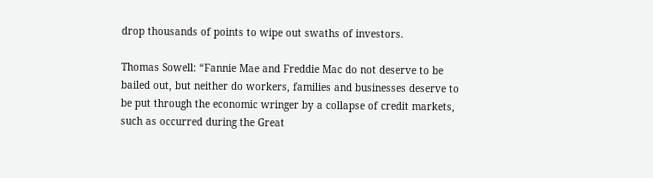drop thousands of points to wipe out swaths of investors.

Thomas Sowell: “Fannie Mae and Freddie Mac do not deserve to be bailed out, but neither do workers, families and businesses deserve to be put through the economic wringer by a collapse of credit markets, such as occurred during the Great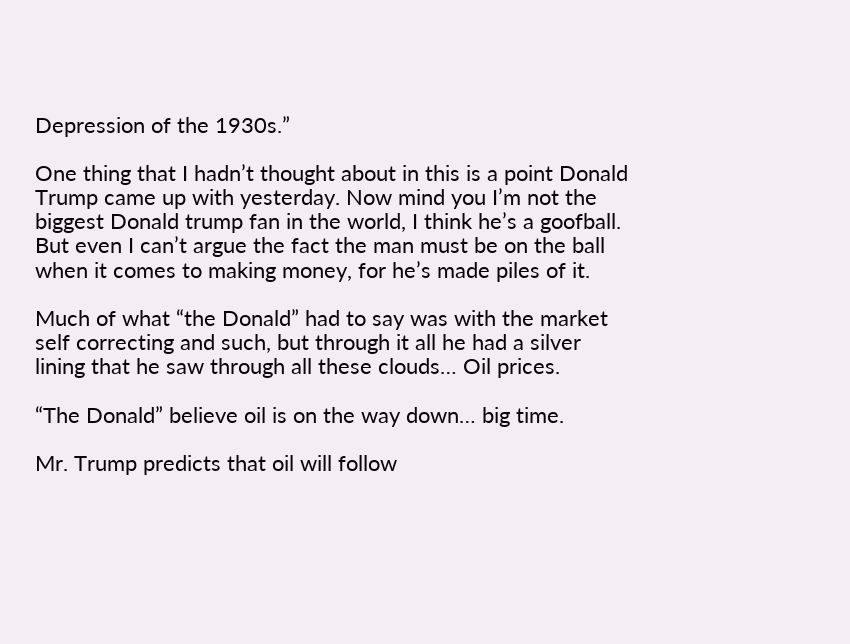Depression of the 1930s.”

One thing that I hadn’t thought about in this is a point Donald Trump came up with yesterday. Now mind you I’m not the biggest Donald trump fan in the world, I think he’s a goofball. But even I can’t argue the fact the man must be on the ball when it comes to making money, for he’s made piles of it.

Much of what “the Donald” had to say was with the market self correcting and such, but through it all he had a silver lining that he saw through all these clouds… Oil prices.

“The Donald” believe oil is on the way down… big time.

Mr. Trump predicts that oil will follow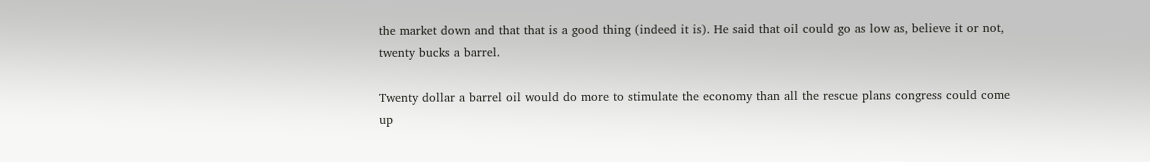the market down and that that is a good thing (indeed it is). He said that oil could go as low as, believe it or not, twenty bucks a barrel.

Twenty dollar a barrel oil would do more to stimulate the economy than all the rescue plans congress could come up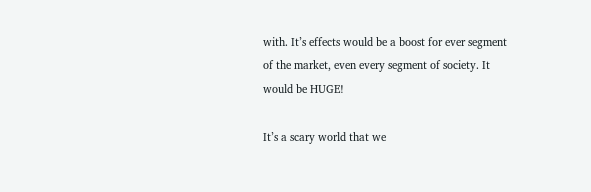with. It’s effects would be a boost for ever segment of the market, even every segment of society. It would be HUGE!

It’s a scary world that we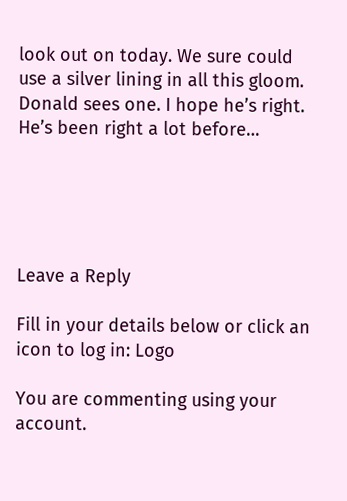look out on today. We sure could use a silver lining in all this gloom. Donald sees one. I hope he’s right. He’s been right a lot before…





Leave a Reply

Fill in your details below or click an icon to log in: Logo

You are commenting using your account.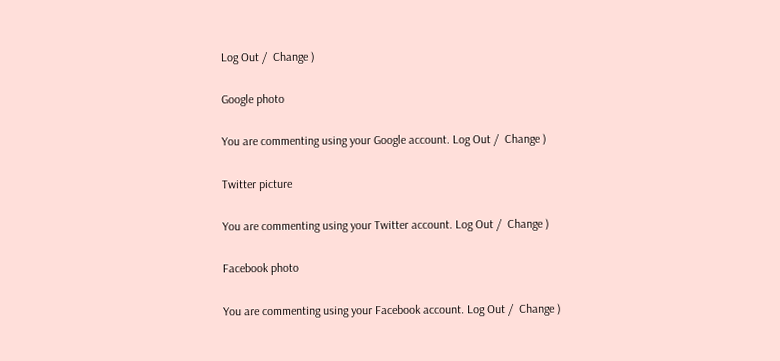Log Out /  Change )

Google photo

You are commenting using your Google account. Log Out /  Change )

Twitter picture

You are commenting using your Twitter account. Log Out /  Change )

Facebook photo

You are commenting using your Facebook account. Log Out /  Change )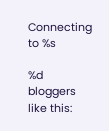Connecting to %s

%d bloggers like this: